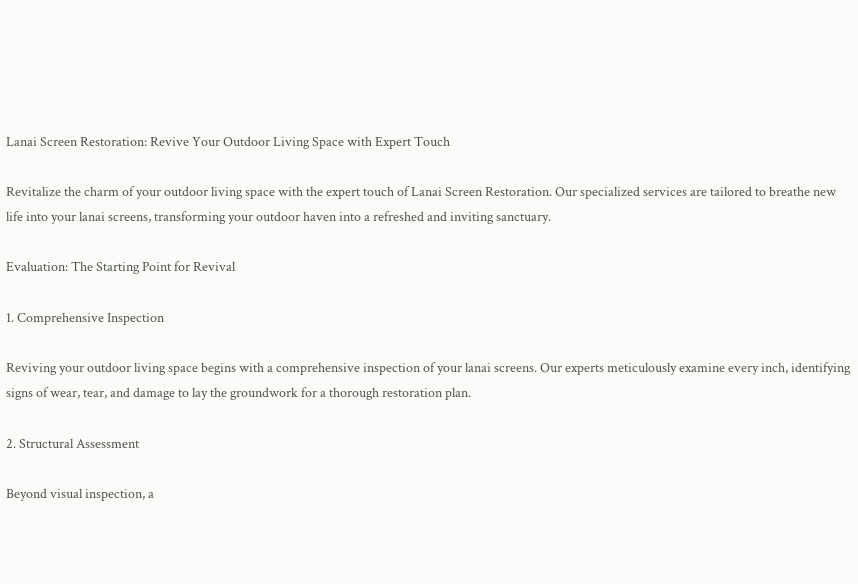Lanai Screen Restoration: Revive Your Outdoor Living Space with Expert Touch

Revitalize the charm of your outdoor living space with the expert touch of Lanai Screen Restoration. Our specialized services are tailored to breathe new life into your lanai screens, transforming your outdoor haven into a refreshed and inviting sanctuary.

Evaluation: The Starting Point for Revival

1. Comprehensive Inspection

Reviving your outdoor living space begins with a comprehensive inspection of your lanai screens. Our experts meticulously examine every inch, identifying signs of wear, tear, and damage to lay the groundwork for a thorough restoration plan.

2. Structural Assessment

Beyond visual inspection, a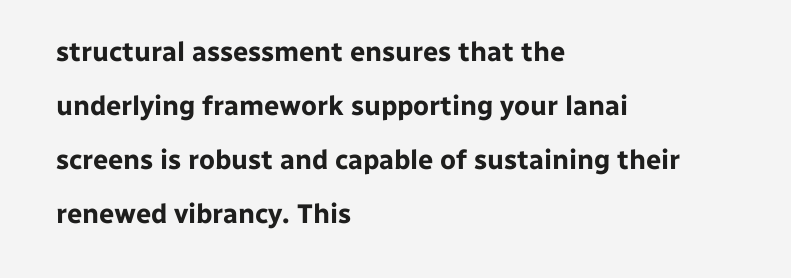structural assessment ensures that the underlying framework supporting your lanai screens is robust and capable of sustaining their renewed vibrancy. This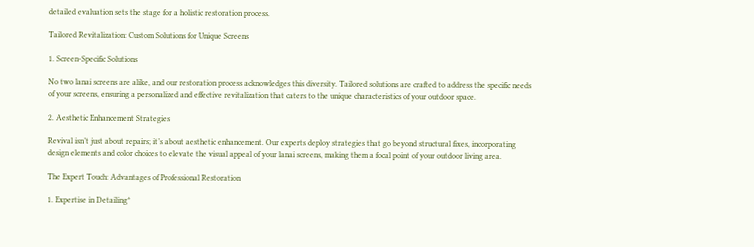detailed evaluation sets the stage for a holistic restoration process.

Tailored Revitalization: Custom Solutions for Unique Screens

1. Screen-Specific Solutions

No two lanai screens are alike, and our restoration process acknowledges this diversity. Tailored solutions are crafted to address the specific needs of your screens, ensuring a personalized and effective revitalization that caters to the unique characteristics of your outdoor space.

2. Aesthetic Enhancement Strategies

Revival isn’t just about repairs; it’s about aesthetic enhancement. Our experts deploy strategies that go beyond structural fixes, incorporating design elements and color choices to elevate the visual appeal of your lanai screens, making them a focal point of your outdoor living area.

The Expert Touch: Advantages of Professional Restoration

1. Expertise in Detailing*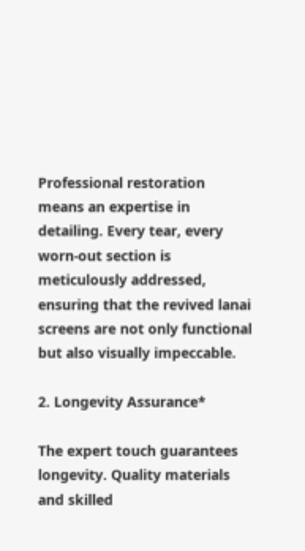Professional restoration means an expertise in detailing. Every tear, every worn-out section is meticulously addressed, ensuring that the revived lanai screens are not only functional but also visually impeccable.

2. Longevity Assurance*

The expert touch guarantees longevity. Quality materials and skilled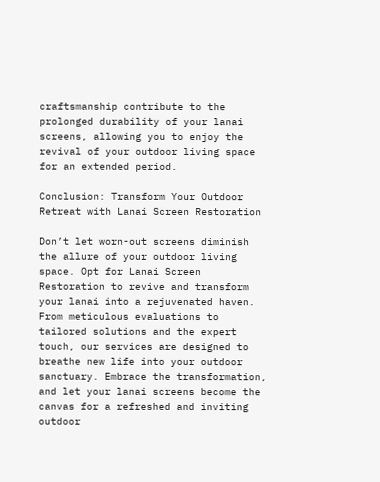craftsmanship contribute to the prolonged durability of your lanai screens, allowing you to enjoy the revival of your outdoor living space for an extended period.

Conclusion: Transform Your Outdoor Retreat with Lanai Screen Restoration

Don’t let worn-out screens diminish the allure of your outdoor living space. Opt for Lanai Screen Restoration to revive and transform your lanai into a rejuvenated haven. From meticulous evaluations to tailored solutions and the expert touch, our services are designed to breathe new life into your outdoor sanctuary. Embrace the transformation, and let your lanai screens become the canvas for a refreshed and inviting outdoor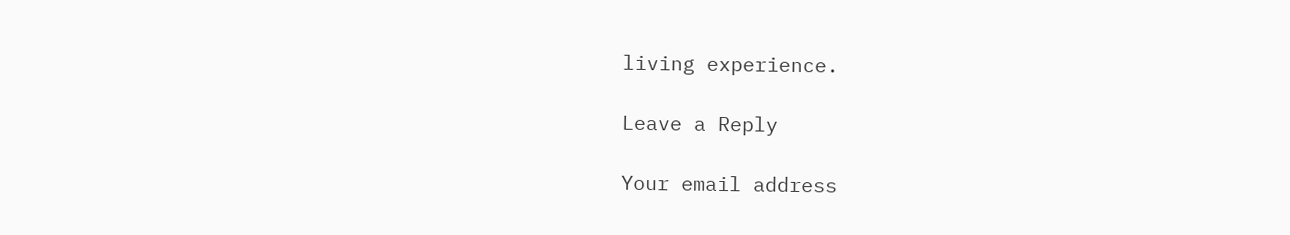living experience.

Leave a Reply

Your email address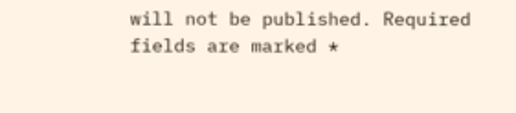will not be published. Required fields are marked *